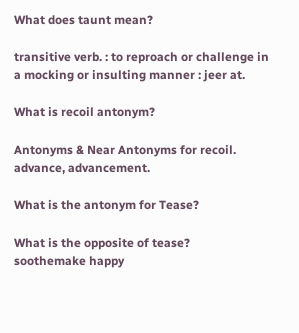What does taunt mean?

transitive verb. : to reproach or challenge in a mocking or insulting manner : jeer at.

What is recoil antonym?

Antonyms & Near Antonyms for recoil. advance, advancement.

What is the antonym for Tease?

What is the opposite of tease?
soothemake happy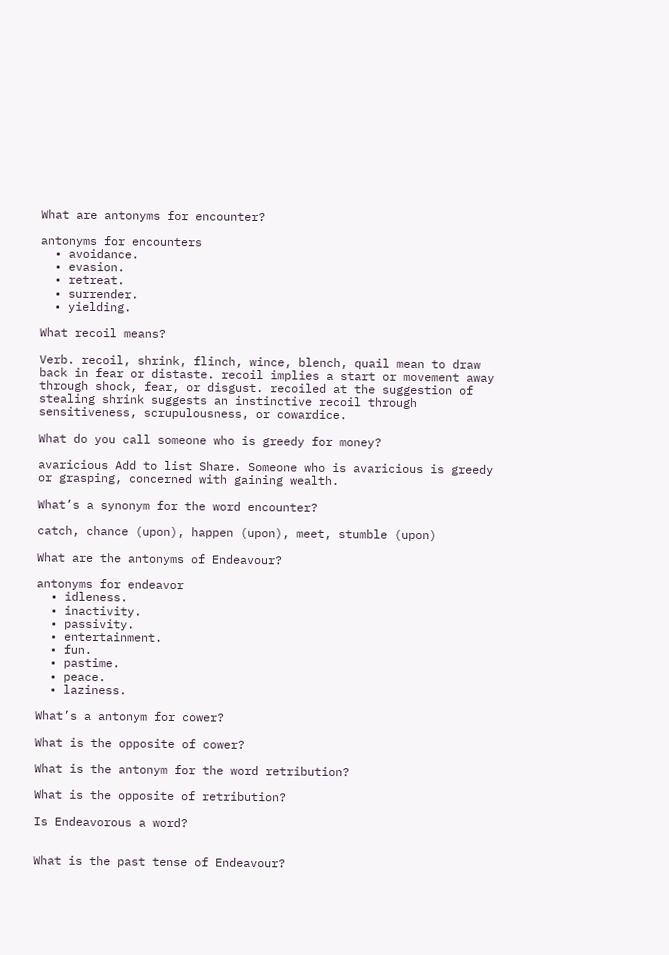What are antonyms for encounter?

antonyms for encounters
  • avoidance.
  • evasion.
  • retreat.
  • surrender.
  • yielding.

What recoil means?

Verb. recoil, shrink, flinch, wince, blench, quail mean to draw back in fear or distaste. recoil implies a start or movement away through shock, fear, or disgust. recoiled at the suggestion of stealing shrink suggests an instinctive recoil through sensitiveness, scrupulousness, or cowardice.

What do you call someone who is greedy for money?

avaricious Add to list Share. Someone who is avaricious is greedy or grasping, concerned with gaining wealth.

What’s a synonym for the word encounter?

catch, chance (upon), happen (upon), meet, stumble (upon)

What are the antonyms of Endeavour?

antonyms for endeavor
  • idleness.
  • inactivity.
  • passivity.
  • entertainment.
  • fun.
  • pastime.
  • peace.
  • laziness.

What’s a antonym for cower?

What is the opposite of cower?

What is the antonym for the word retribution?

What is the opposite of retribution?

Is Endeavorous a word?


What is the past tense of Endeavour?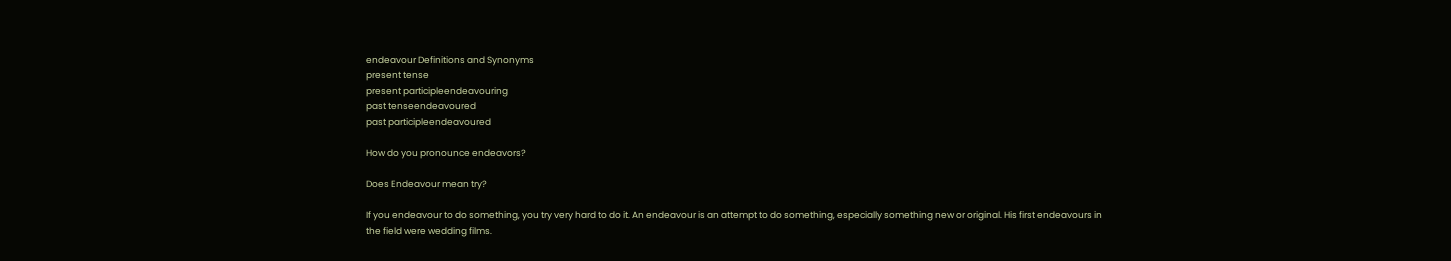endeavour Definitions and Synonyms
present tense
present participleendeavouring
past tenseendeavoured
past participleendeavoured

How do you pronounce endeavors?

Does Endeavour mean try?

If you endeavour to do something, you try very hard to do it. An endeavour is an attempt to do something, especially something new or original. His first endeavours in the field were wedding films.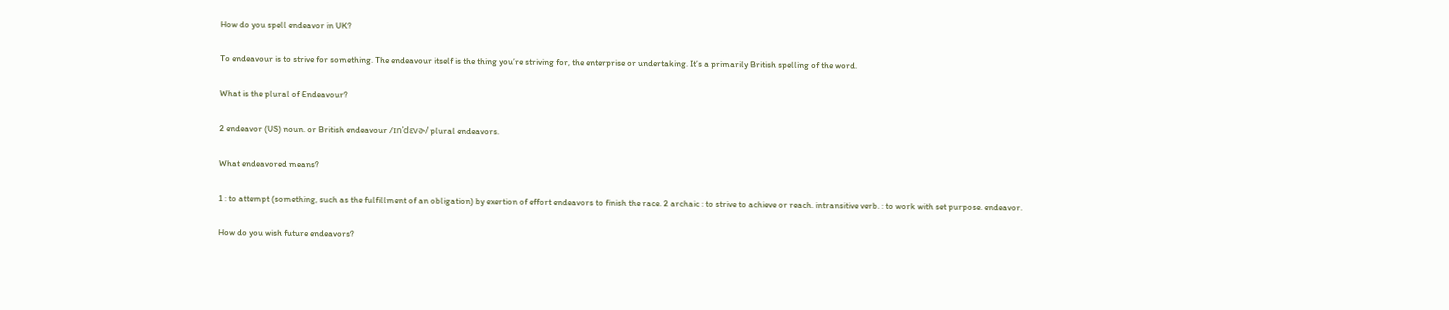How do you spell endeavor in UK?

To endeavour is to strive for something. The endeavour itself is the thing you’re striving for, the enterprise or undertaking. It’s a primarily British spelling of the word.

What is the plural of Endeavour?

2 endeavor (US) noun. or British endeavour /ɪnˈdɛvɚ/ plural endeavors.

What endeavored means?

1 : to attempt (something, such as the fulfillment of an obligation) by exertion of effort endeavors to finish the race. 2 archaic : to strive to achieve or reach. intransitive verb. : to work with set purpose. endeavor.

How do you wish future endeavors?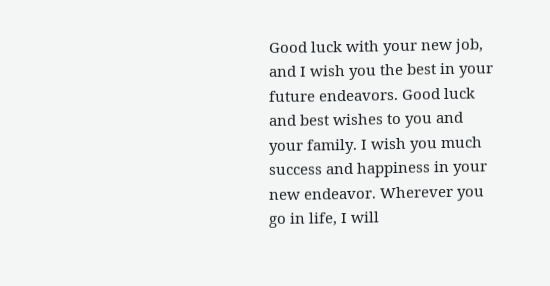Good luck with your new job, and I wish you the best in your future endeavors. Good luck and best wishes to you and your family. I wish you much success and happiness in your new endeavor. Wherever you go in life, I will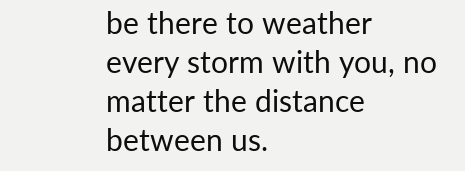be there to weather every storm with you, no matter the distance between us.